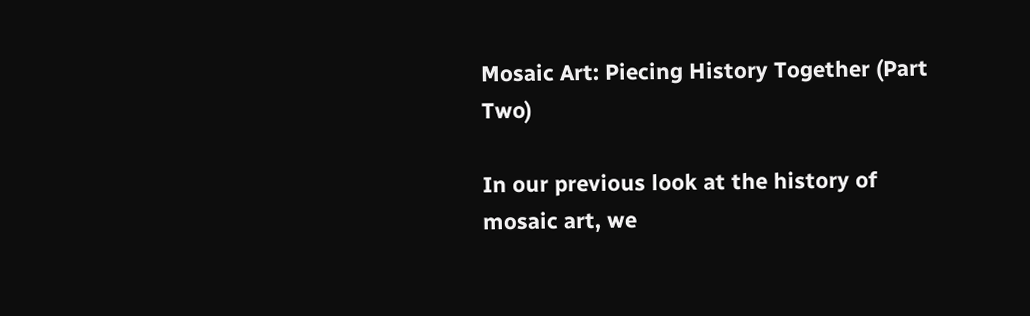Mosaic Art: Piecing History Together (Part Two)

In our previous look at the history of mosaic art, we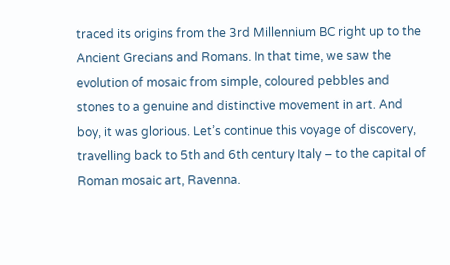traced its origins from the 3rd Millennium BC right up to the Ancient Grecians and Romans. In that time, we saw the evolution of mosaic from simple, coloured pebbles and stones to a genuine and distinctive movement in art. And boy, it was glorious. Let’s continue this voyage of discovery, travelling back to 5th and 6th century Italy – to the capital of Roman mosaic art, Ravenna.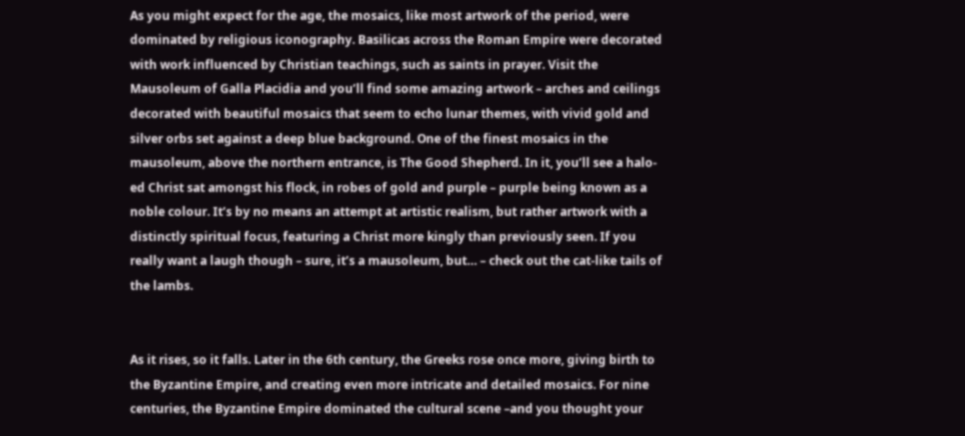As you might expect for the age, the mosaics, like most artwork of the period, were dominated by religious iconography. Basilicas across the Roman Empire were decorated with work influenced by Christian teachings, such as saints in prayer. Visit the Mausoleum of Galla Placidia and you’ll find some amazing artwork – arches and ceilings decorated with beautiful mosaics that seem to echo lunar themes, with vivid gold and silver orbs set against a deep blue background. One of the finest mosaics in the mausoleum, above the northern entrance, is The Good Shepherd. In it, you’ll see a halo-ed Christ sat amongst his flock, in robes of gold and purple – purple being known as a noble colour. It’s by no means an attempt at artistic realism, but rather artwork with a distinctly spiritual focus, featuring a Christ more kingly than previously seen. If you really want a laugh though – sure, it’s a mausoleum, but… – check out the cat-like tails of the lambs.


As it rises, so it falls. Later in the 6th century, the Greeks rose once more, giving birth to the Byzantine Empire, and creating even more intricate and detailed mosaics. For nine centuries, the Byzantine Empire dominated the cultural scene –and you thought your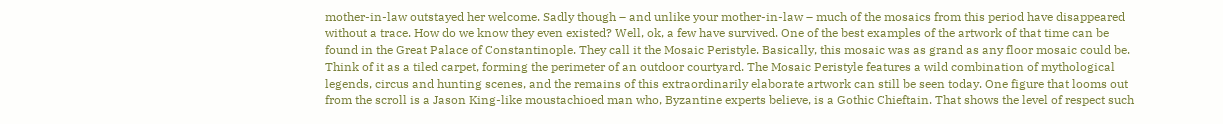mother-in-law outstayed her welcome. Sadly though – and unlike your mother-in-law – much of the mosaics from this period have disappeared without a trace. How do we know they even existed? Well, ok, a few have survived. One of the best examples of the artwork of that time can be found in the Great Palace of Constantinople. They call it the Mosaic Peristyle. Basically, this mosaic was as grand as any floor mosaic could be. Think of it as a tiled carpet, forming the perimeter of an outdoor courtyard. The Mosaic Peristyle features a wild combination of mythological legends, circus and hunting scenes, and the remains of this extraordinarily elaborate artwork can still be seen today. One figure that looms out from the scroll is a Jason King-like moustachioed man who, Byzantine experts believe, is a Gothic Chieftain. That shows the level of respect such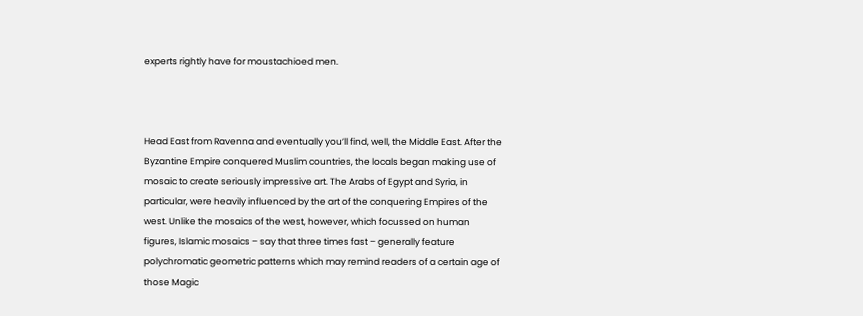experts rightly have for moustachioed men.



Head East from Ravenna and eventually you’ll find, well, the Middle East. After the Byzantine Empire conquered Muslim countries, the locals began making use of mosaic to create seriously impressive art. The Arabs of Egypt and Syria, in particular, were heavily influenced by the art of the conquering Empires of the west. Unlike the mosaics of the west, however, which focussed on human figures, Islamic mosaics – say that three times fast – generally feature polychromatic geometric patterns which may remind readers of a certain age of those Magic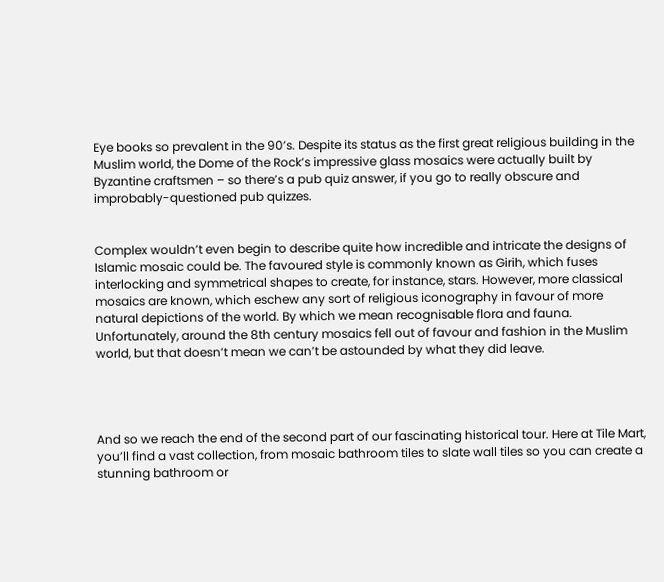Eye books so prevalent in the 90’s. Despite its status as the first great religious building in the Muslim world, the Dome of the Rock’s impressive glass mosaics were actually built by Byzantine craftsmen – so there’s a pub quiz answer, if you go to really obscure and improbably-questioned pub quizzes.


Complex wouldn’t even begin to describe quite how incredible and intricate the designs of Islamic mosaic could be. The favoured style is commonly known as Girih, which fuses interlocking and symmetrical shapes to create, for instance, stars. However, more classical mosaics are known, which eschew any sort of religious iconography in favour of more natural depictions of the world. By which we mean recognisable flora and fauna. Unfortunately, around the 8th century mosaics fell out of favour and fashion in the Muslim world, but that doesn’t mean we can’t be astounded by what they did leave.




And so we reach the end of the second part of our fascinating historical tour. Here at Tile Mart, you’ll find a vast collection, from mosaic bathroom tiles to slate wall tiles so you can create a stunning bathroom or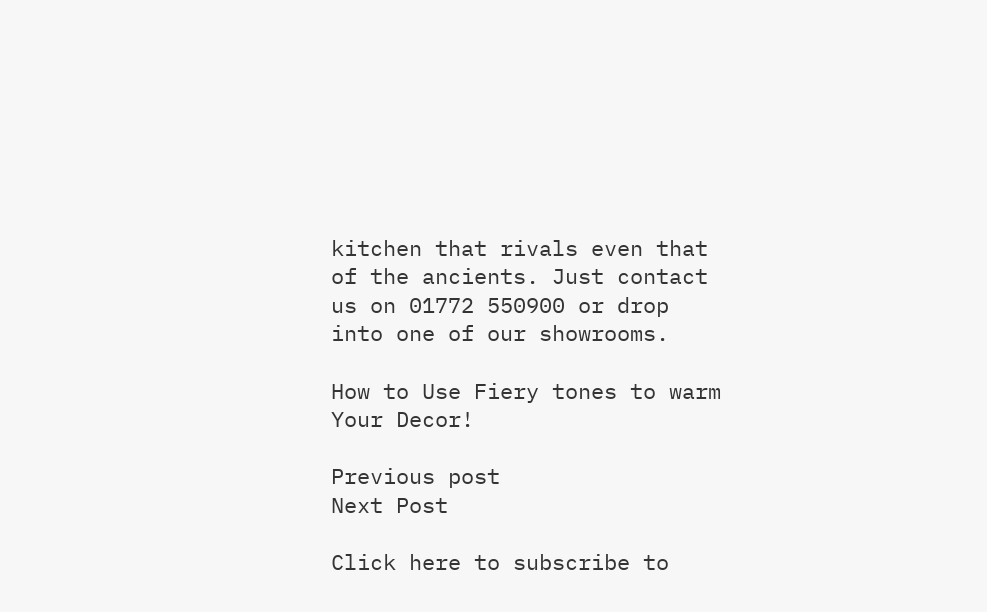kitchen that rivals even that of the ancients. Just contact us on 01772 550900 or drop into one of our showrooms.

How to Use Fiery tones to warm Your Decor!

Previous post
Next Post

Click here to subscribe to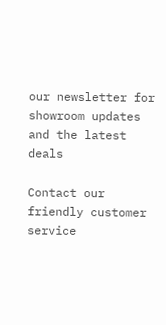our newsletter for showroom updates and the latest deals

Contact our friendly customer service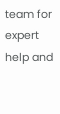team for expert help and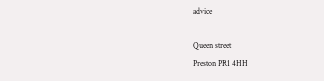advice

Queen street
Preston PR1 4HH